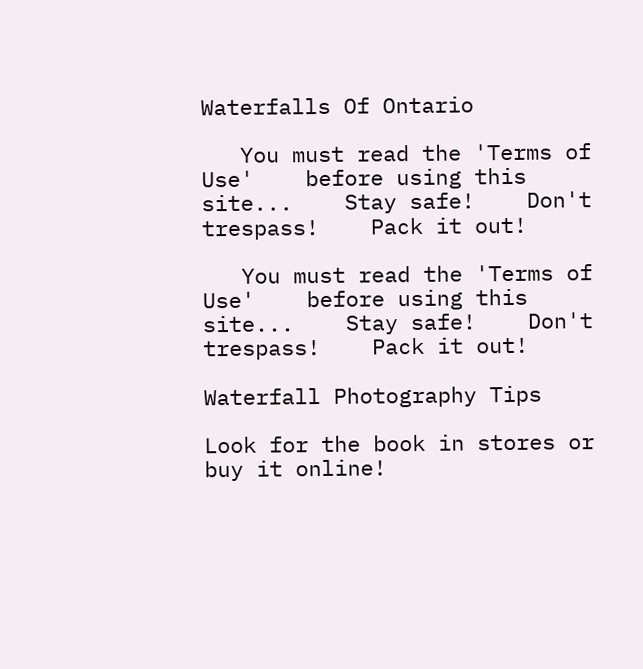Waterfalls Of Ontario

   You must read the 'Terms of Use'    before using this site...    Stay safe!    Don't trespass!    Pack it out!

   You must read the 'Terms of Use'    before using this site...    Stay safe!    Don't trespass!    Pack it out!

Waterfall Photography Tips

Look for the book in stores or buy it online!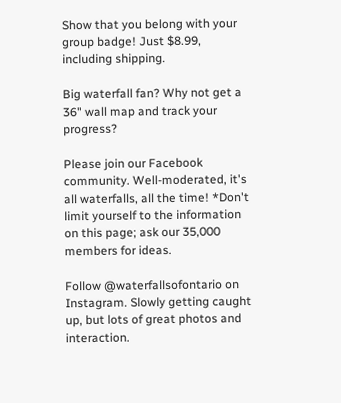Show that you belong with your group badge! Just $8.99, including shipping.

Big waterfall fan? Why not get a 36" wall map and track your progress?

Please join our Facebook community. Well-moderated, it's all waterfalls, all the time! *Don't limit yourself to the information on this page; ask our 35,000 members for ideas.

Follow @waterfallsofontario on Instagram. Slowly getting caught up, but lots of great photos and interaction.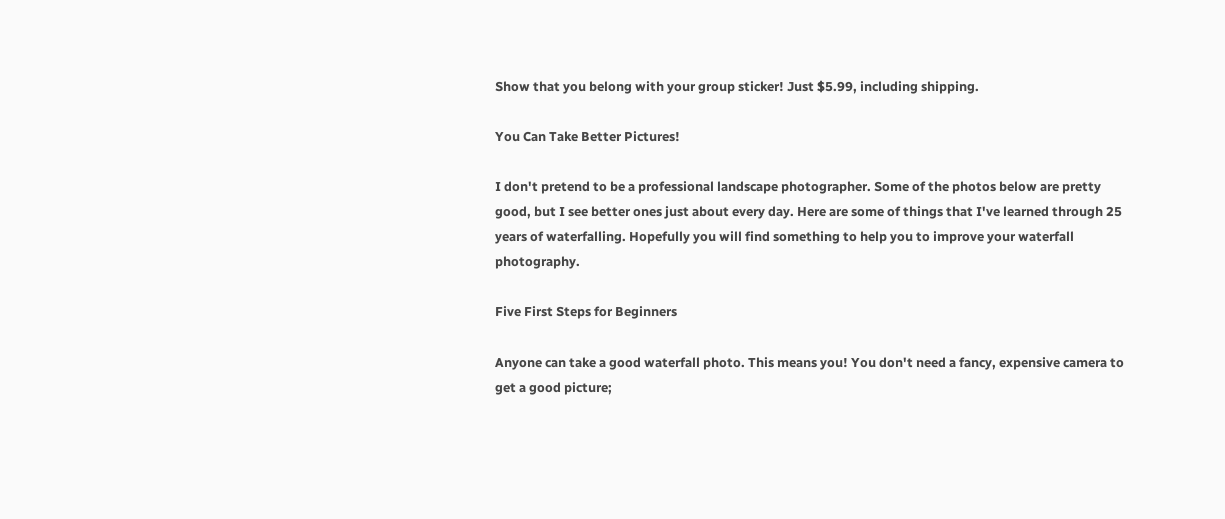Show that you belong with your group sticker! Just $5.99, including shipping.

You Can Take Better Pictures!

I don't pretend to be a professional landscape photographer. Some of the photos below are pretty good, but I see better ones just about every day. Here are some of things that I've learned through 25 years of waterfalling. Hopefully you will find something to help you to improve your waterfall photography.

Five First Steps for Beginners

Anyone can take a good waterfall photo. This means you! You don't need a fancy, expensive camera to get a good picture;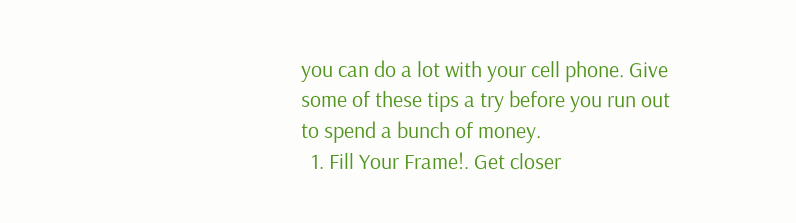you can do a lot with your cell phone. Give some of these tips a try before you run out to spend a bunch of money.
  1. Fill Your Frame!. Get closer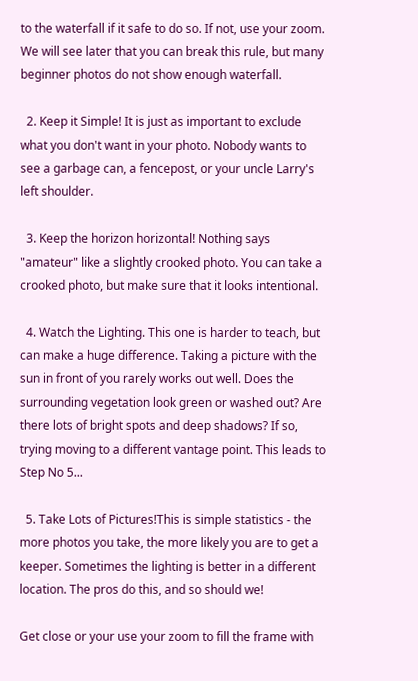to the waterfall if it safe to do so. If not, use your zoom. We will see later that you can break this rule, but many beginner photos do not show enough waterfall.

  2. Keep it Simple! It is just as important to exclude what you don't want in your photo. Nobody wants to see a garbage can, a fencepost, or your uncle Larry's left shoulder.

  3. Keep the horizon horizontal! Nothing says "amateur" like a slightly crooked photo. You can take a crooked photo, but make sure that it looks intentional.

  4. Watch the Lighting. This one is harder to teach, but can make a huge difference. Taking a picture with the sun in front of you rarely works out well. Does the surrounding vegetation look green or washed out? Are there lots of bright spots and deep shadows? If so, trying moving to a different vantage point. This leads to Step No 5...

  5. Take Lots of Pictures!This is simple statistics - the more photos you take, the more likely you are to get a keeper. Sometimes the lighting is better in a different location. The pros do this, and so should we!

Get close or your use your zoom to fill the frame with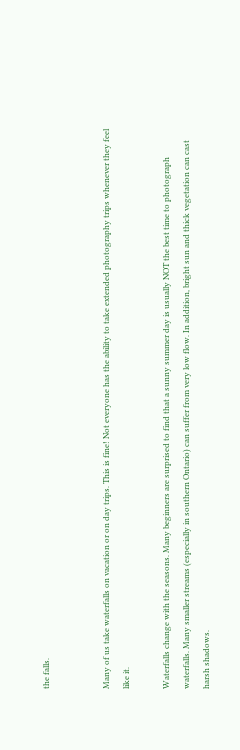the falls.


Many of us take waterfalls on vacation or on day trips. This is fine! Not everyone has the ability to take extended photography trips whenever they feel like it.

Waterfalls change with the seasons. Many beginners are surprised to find that a sunny summer day is usually NOT the best time to photograph waterfalls. Many smaller streams (especially in southern Ontario) can suffer from very low flow. In addition, bright sun and thick vegetation can cast harsh shadows.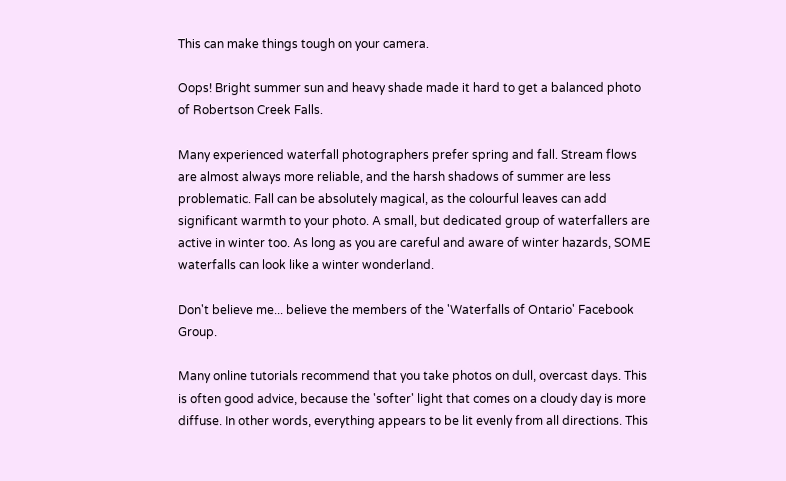This can make things tough on your camera.

Oops! Bright summer sun and heavy shade made it hard to get a balanced photo of Robertson Creek Falls.

Many experienced waterfall photographers prefer spring and fall. Stream flows are almost always more reliable, and the harsh shadows of summer are less problematic. Fall can be absolutely magical, as the colourful leaves can add significant warmth to your photo. A small, but dedicated group of waterfallers are active in winter too. As long as you are careful and aware of winter hazards, SOME waterfalls can look like a winter wonderland.

Don't believe me... believe the members of the 'Waterfalls of Ontario' Facebook Group.

Many online tutorials recommend that you take photos on dull, overcast days. This is often good advice, because the 'softer' light that comes on a cloudy day is more diffuse. In other words, everything appears to be lit evenly from all directions. This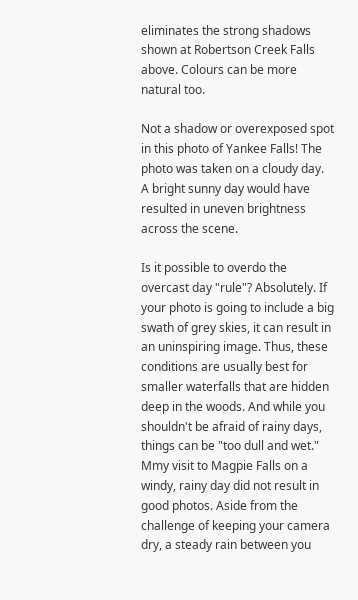eliminates the strong shadows shown at Robertson Creek Falls above. Colours can be more natural too.

Not a shadow or overexposed spot in this photo of Yankee Falls! The photo was taken on a cloudy day. A bright sunny day would have resulted in uneven brightness across the scene.

Is it possible to overdo the overcast day "rule"? Absolutely. If your photo is going to include a big swath of grey skies, it can result in an uninspiring image. Thus, these conditions are usually best for smaller waterfalls that are hidden deep in the woods. And while you shouldn't be afraid of rainy days, things can be "too dull and wet." Mmy visit to Magpie Falls on a windy, rainy day did not result in good photos. Aside from the challenge of keeping your camera dry, a steady rain between you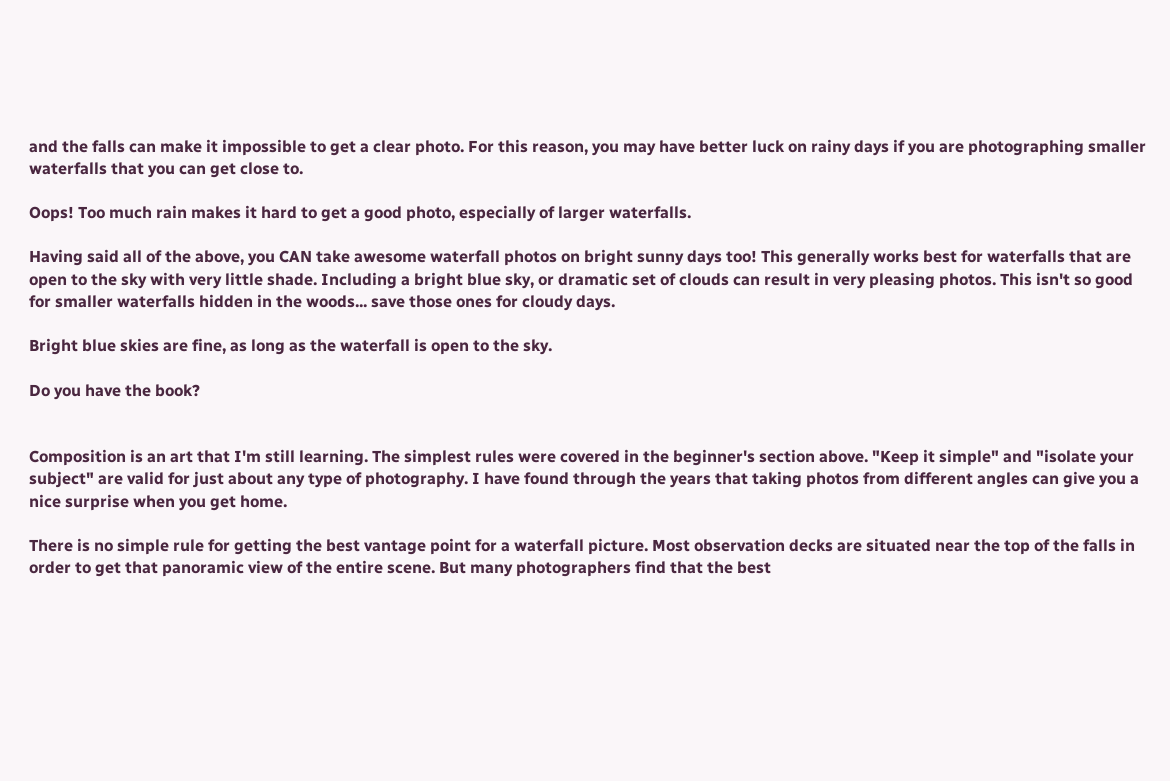and the falls can make it impossible to get a clear photo. For this reason, you may have better luck on rainy days if you are photographing smaller waterfalls that you can get close to.

Oops! Too much rain makes it hard to get a good photo, especially of larger waterfalls.

Having said all of the above, you CAN take awesome waterfall photos on bright sunny days too! This generally works best for waterfalls that are open to the sky with very little shade. Including a bright blue sky, or dramatic set of clouds can result in very pleasing photos. This isn't so good for smaller waterfalls hidden in the woods... save those ones for cloudy days.

Bright blue skies are fine, as long as the waterfall is open to the sky.

Do you have the book?


Composition is an art that I'm still learning. The simplest rules were covered in the beginner's section above. "Keep it simple" and "isolate your subject" are valid for just about any type of photography. I have found through the years that taking photos from different angles can give you a nice surprise when you get home.

There is no simple rule for getting the best vantage point for a waterfall picture. Most observation decks are situated near the top of the falls in order to get that panoramic view of the entire scene. But many photographers find that the best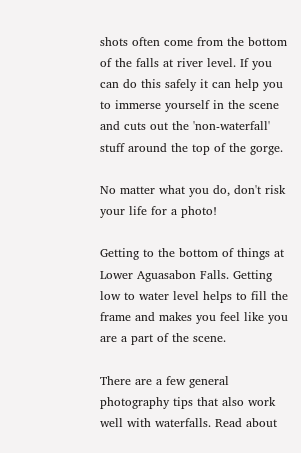shots often come from the bottom of the falls at river level. If you can do this safely it can help you to immerse yourself in the scene and cuts out the 'non-waterfall' stuff around the top of the gorge.

No matter what you do, don't risk your life for a photo!

Getting to the bottom of things at Lower Aguasabon Falls. Getting low to water level helps to fill the frame and makes you feel like you are a part of the scene.

There are a few general photography tips that also work well with waterfalls. Read about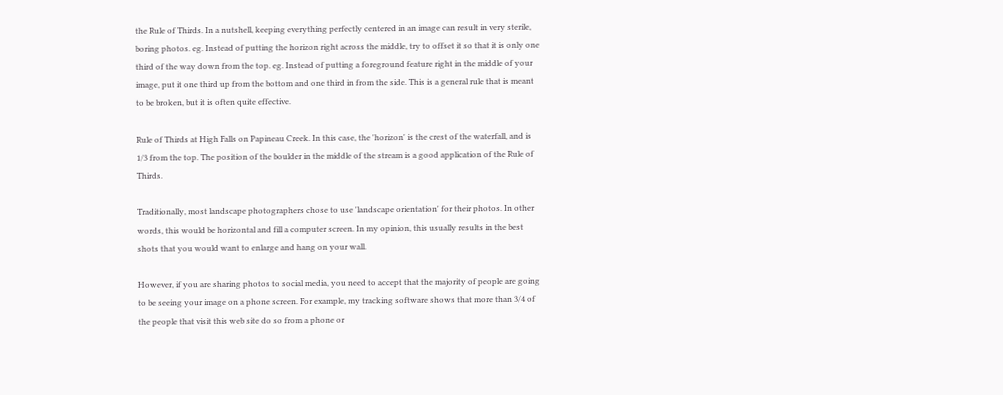the Rule of Thirds. In a nutshell, keeping everything perfectly centered in an image can result in very sterile, boring photos. eg. Instead of putting the horizon right across the middle, try to offset it so that it is only one third of the way down from the top. eg. Instead of putting a foreground feature right in the middle of your image, put it one third up from the bottom and one third in from the side. This is a general rule that is meant to be broken, but it is often quite effective.

Rule of Thirds at High Falls on Papineau Creek. In this case, the 'horizon' is the crest of the waterfall, and is 1/3 from the top. The position of the boulder in the middle of the stream is a good application of the Rule of Thirds.

Traditionally, most landscape photographers chose to use 'landscape orientation' for their photos. In other words, this would be horizontal and fill a computer screen. In my opinion, this usually results in the best shots that you would want to enlarge and hang on your wall.

However, if you are sharing photos to social media, you need to accept that the majority of people are going to be seeing your image on a phone screen. For example, my tracking software shows that more than 3/4 of the people that visit this web site do so from a phone or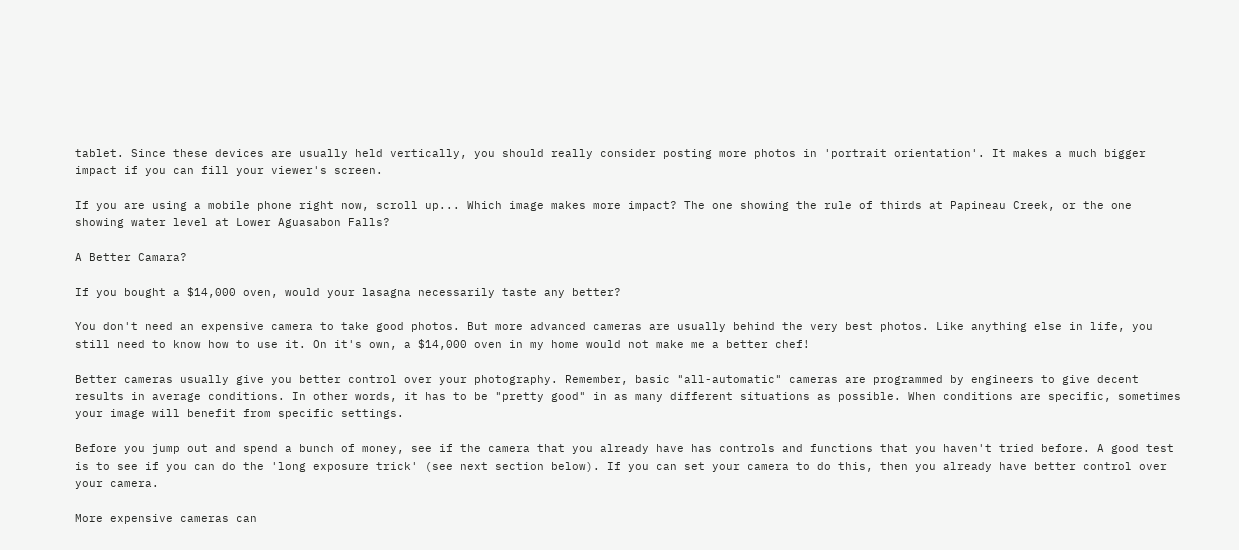tablet. Since these devices are usually held vertically, you should really consider posting more photos in 'portrait orientation'. It makes a much bigger impact if you can fill your viewer's screen.

If you are using a mobile phone right now, scroll up... Which image makes more impact? The one showing the rule of thirds at Papineau Creek, or the one showing water level at Lower Aguasabon Falls?

A Better Camara?

If you bought a $14,000 oven, would your lasagna necessarily taste any better?

You don't need an expensive camera to take good photos. But more advanced cameras are usually behind the very best photos. Like anything else in life, you still need to know how to use it. On it's own, a $14,000 oven in my home would not make me a better chef!

Better cameras usually give you better control over your photography. Remember, basic "all-automatic" cameras are programmed by engineers to give decent results in average conditions. In other words, it has to be "pretty good" in as many different situations as possible. When conditions are specific, sometimes your image will benefit from specific settings.

Before you jump out and spend a bunch of money, see if the camera that you already have has controls and functions that you haven't tried before. A good test is to see if you can do the 'long exposure trick' (see next section below). If you can set your camera to do this, then you already have better control over your camera.

More expensive cameras can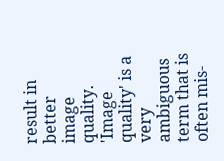result in better image quality. 'Image quality' is a very ambiguous term that is often mis-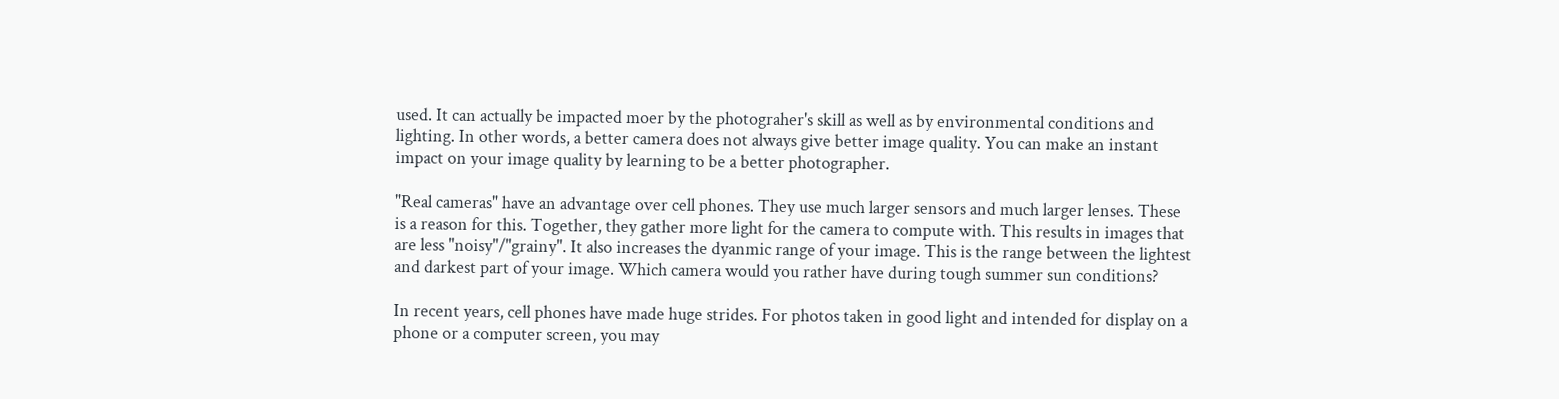used. It can actually be impacted moer by the photograher's skill as well as by environmental conditions and lighting. In other words, a better camera does not always give better image quality. You can make an instant impact on your image quality by learning to be a better photographer.

"Real cameras" have an advantage over cell phones. They use much larger sensors and much larger lenses. These is a reason for this. Together, they gather more light for the camera to compute with. This results in images that are less "noisy"/"grainy". It also increases the dyanmic range of your image. This is the range between the lightest and darkest part of your image. Which camera would you rather have during tough summer sun conditions?

In recent years, cell phones have made huge strides. For photos taken in good light and intended for display on a phone or a computer screen, you may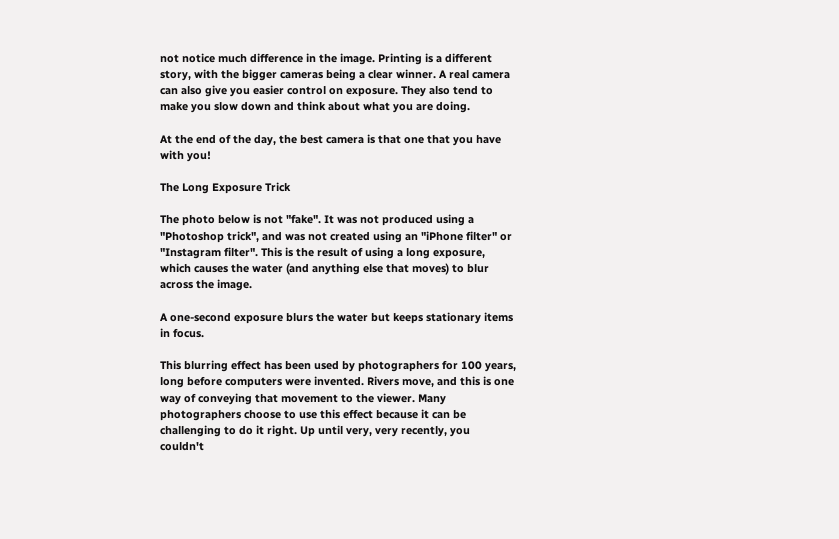not notice much difference in the image. Printing is a different story, with the bigger cameras being a clear winner. A real camera can also give you easier control on exposure. They also tend to make you slow down and think about what you are doing.

At the end of the day, the best camera is that one that you have with you!

The Long Exposure Trick

The photo below is not "fake". It was not produced using a "Photoshop trick", and was not created using an "iPhone filter" or "Instagram filter". This is the result of using a long exposure, which causes the water (and anything else that moves) to blur across the image.

A one-second exposure blurs the water but keeps stationary items in focus.

This blurring effect has been used by photographers for 100 years, long before computers were invented. Rivers move, and this is one way of conveying that movement to the viewer. Many photographers choose to use this effect because it can be challenging to do it right. Up until very, very recently, you couldn't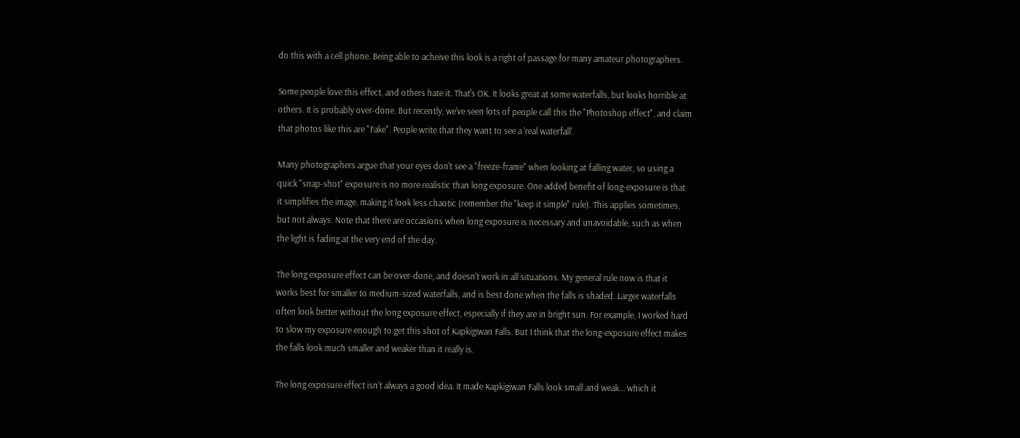do this with a cell phone. Being able to acheive this look is a right of passage for many amateur photographers.

Some people love this effect, and others hate it. That's OK. It looks great at some waterfalls, but looks horrible at others. It is probably over-done. But recently, we've seen lots of people call this the "Photoshop effect", and claim that photos like this are "Fake". People write that they want to see a 'real waterfall'.

Many photographers argue that your eyes don't see a "freeze-frame" when looking at falling water, so using a quick "snap-shot" exposure is no more realistic than long exposure. One added benefit of long-exposure is that it simplifies the image, making it look less chaotic (remember the "keep it simple" rule). This applies sometimes, but not always. Note that there are occasions when long exposure is necessary and unavoidable, such as when the light is fading at the very end of the day.

The long exposure effect can be over-done, and doesn't work in all situations. My general rule now is that it works best for smaller to medium-sized waterfalls, and is best done when the falls is shaded. Larger waterfalls often look better without the long exposure effect, especially if they are in bright sun. For example, I worked hard to slow my exposure enough to get this shot of Kapkigiwan Falls. But I think that the long-exposure effect makes the falls look much smaller and weaker than it really is.

The long exposure effect isn't always a good idea. It made Kapkigiwan Falls look small and weak... which it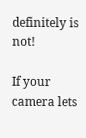definitely is not!

If your camera lets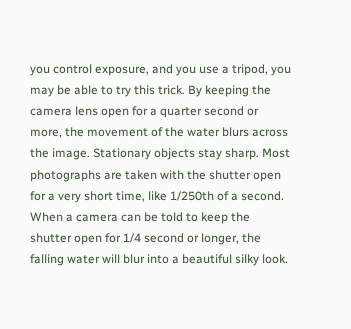you control exposure, and you use a tripod, you may be able to try this trick. By keeping the camera lens open for a quarter second or more, the movement of the water blurs across the image. Stationary objects stay sharp. Most photographs are taken with the shutter open for a very short time, like 1/250th of a second. When a camera can be told to keep the shutter open for 1/4 second or longer, the falling water will blur into a beautiful silky look.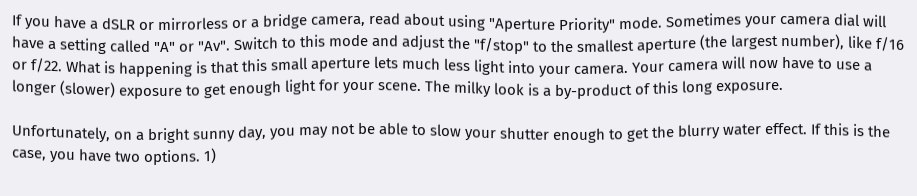If you have a dSLR or mirrorless or a bridge camera, read about using "Aperture Priority" mode. Sometimes your camera dial will have a setting called "A" or "Av". Switch to this mode and adjust the "f/stop" to the smallest aperture (the largest number), like f/16 or f/22. What is happening is that this small aperture lets much less light into your camera. Your camera will now have to use a longer (slower) exposure to get enough light for your scene. The milky look is a by-product of this long exposure.

Unfortunately, on a bright sunny day, you may not be able to slow your shutter enough to get the blurry water effect. If this is the case, you have two options. 1)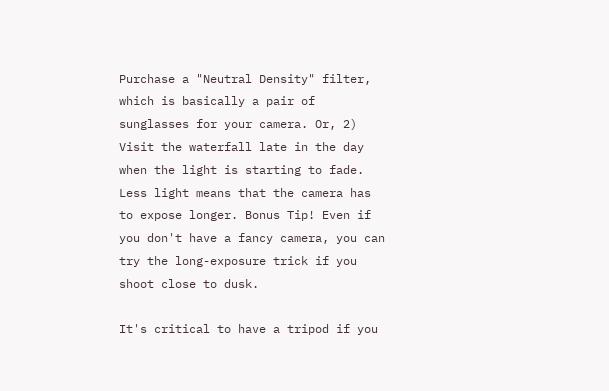Purchase a "Neutral Density" filter, which is basically a pair of sunglasses for your camera. Or, 2) Visit the waterfall late in the day when the light is starting to fade. Less light means that the camera has to expose longer. Bonus Tip! Even if you don't have a fancy camera, you can try the long-exposure trick if you shoot close to dusk.

It's critical to have a tripod if you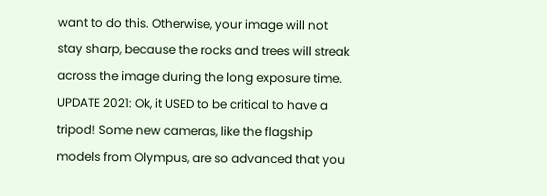want to do this. Otherwise, your image will not stay sharp, because the rocks and trees will streak across the image during the long exposure time. UPDATE 2021: Ok, it USED to be critical to have a tripod! Some new cameras, like the flagship models from Olympus, are so advanced that you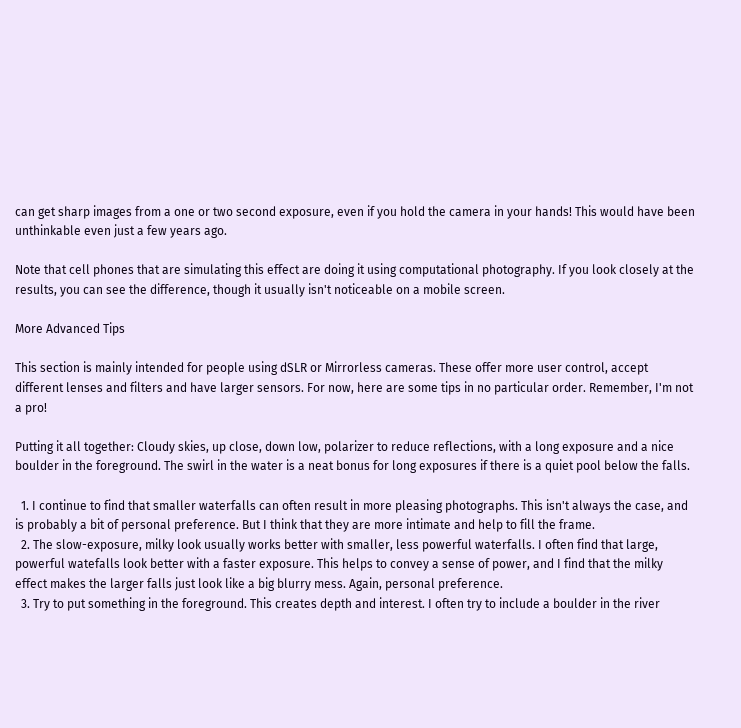can get sharp images from a one or two second exposure, even if you hold the camera in your hands! This would have been unthinkable even just a few years ago.

Note that cell phones that are simulating this effect are doing it using computational photography. If you look closely at the results, you can see the difference, though it usually isn't noticeable on a mobile screen.

More Advanced Tips

This section is mainly intended for people using dSLR or Mirrorless cameras. These offer more user control, accept different lenses and filters and have larger sensors. For now, here are some tips in no particular order. Remember, I'm not a pro!

Putting it all together: Cloudy skies, up close, down low, polarizer to reduce reflections, with a long exposure and a nice boulder in the foreground. The swirl in the water is a neat bonus for long exposures if there is a quiet pool below the falls.

  1. I continue to find that smaller waterfalls can often result in more pleasing photographs. This isn't always the case, and is probably a bit of personal preference. But I think that they are more intimate and help to fill the frame.
  2. The slow-exposure, milky look usually works better with smaller, less powerful waterfalls. I often find that large, powerful watefalls look better with a faster exposure. This helps to convey a sense of power, and I find that the milky effect makes the larger falls just look like a big blurry mess. Again, personal preference.
  3. Try to put something in the foreground. This creates depth and interest. I often try to include a boulder in the river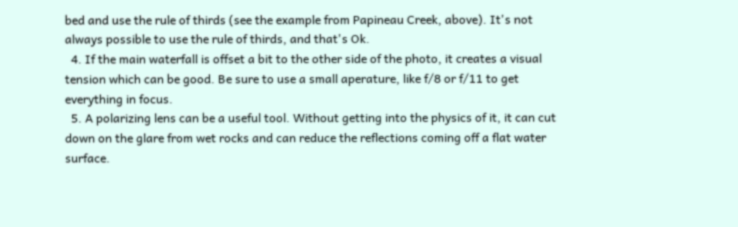bed and use the rule of thirds (see the example from Papineau Creek, above). It's not always possible to use the rule of thirds, and that's Ok.
  4. If the main waterfall is offset a bit to the other side of the photo, it creates a visual tension which can be good. Be sure to use a small aperature, like f/8 or f/11 to get everything in focus.
  5. A polarizing lens can be a useful tool. Without getting into the physics of it, it can cut down on the glare from wet rocks and can reduce the reflections coming off a flat water surface.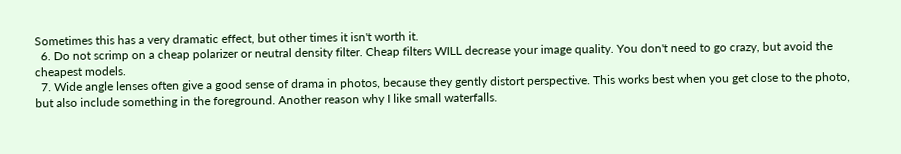Sometimes this has a very dramatic effect, but other times it isn't worth it.
  6. Do not scrimp on a cheap polarizer or neutral density filter. Cheap filters WILL decrease your image quality. You don't need to go crazy, but avoid the cheapest models.
  7. Wide angle lenses often give a good sense of drama in photos, because they gently distort perspective. This works best when you get close to the photo, but also include something in the foreground. Another reason why I like small waterfalls.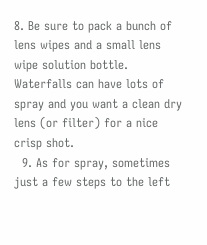8. Be sure to pack a bunch of lens wipes and a small lens wipe solution bottle. Waterfalls can have lots of spray and you want a clean dry lens (or filter) for a nice crisp shot.
  9. As for spray, sometimes just a few steps to the left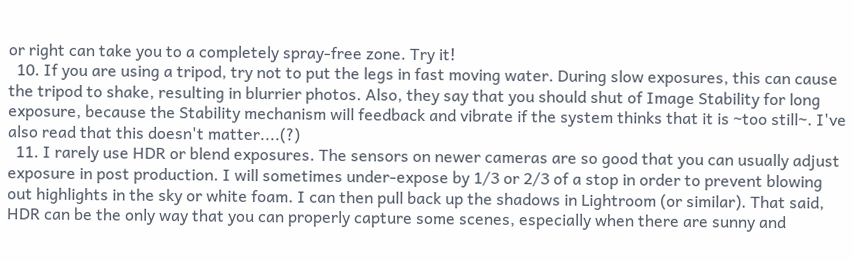or right can take you to a completely spray-free zone. Try it!
  10. If you are using a tripod, try not to put the legs in fast moving water. During slow exposures, this can cause the tripod to shake, resulting in blurrier photos. Also, they say that you should shut of Image Stability for long exposure, because the Stability mechanism will feedback and vibrate if the system thinks that it is ~too still~. I've also read that this doesn't matter....(?)
  11. I rarely use HDR or blend exposures. The sensors on newer cameras are so good that you can usually adjust exposure in post production. I will sometimes under-expose by 1/3 or 2/3 of a stop in order to prevent blowing out highlights in the sky or white foam. I can then pull back up the shadows in Lightroom (or similar). That said, HDR can be the only way that you can properly capture some scenes, especially when there are sunny and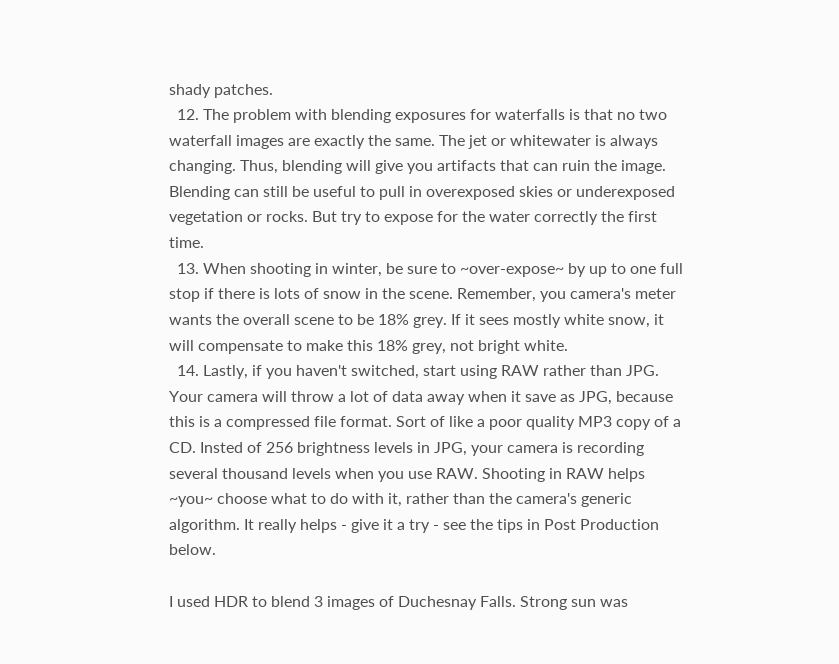shady patches.
  12. The problem with blending exposures for waterfalls is that no two waterfall images are exactly the same. The jet or whitewater is always changing. Thus, blending will give you artifacts that can ruin the image. Blending can still be useful to pull in overexposed skies or underexposed vegetation or rocks. But try to expose for the water correctly the first time.
  13. When shooting in winter, be sure to ~over-expose~ by up to one full stop if there is lots of snow in the scene. Remember, you camera's meter wants the overall scene to be 18% grey. If it sees mostly white snow, it will compensate to make this 18% grey, not bright white.
  14. Lastly, if you haven't switched, start using RAW rather than JPG. Your camera will throw a lot of data away when it save as JPG, because this is a compressed file format. Sort of like a poor quality MP3 copy of a CD. Insted of 256 brightness levels in JPG, your camera is recording several thousand levels when you use RAW. Shooting in RAW helps ~you~ choose what to do with it, rather than the camera's generic algorithm. It really helps - give it a try - see the tips in Post Production below.

I used HDR to blend 3 images of Duchesnay Falls. Strong sun was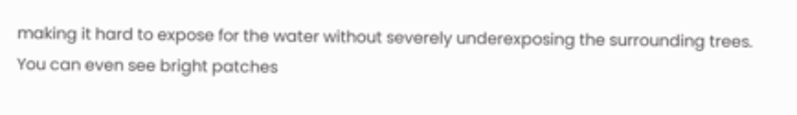making it hard to expose for the water without severely underexposing the surrounding trees. You can even see bright patches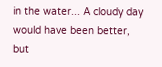in the water... A cloudy day would have been better, but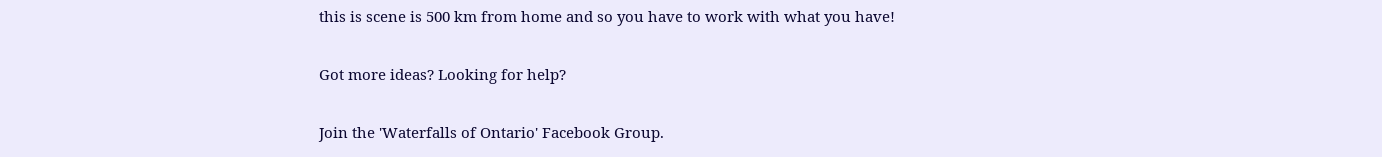this is scene is 500 km from home and so you have to work with what you have!

Got more ideas? Looking for help?

Join the 'Waterfalls of Ontario' Facebook Group.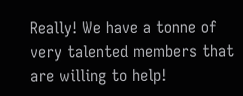Really! We have a tonne of very talented members that are willing to help!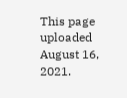This page uploaded August 16, 2021.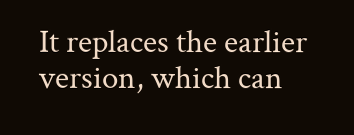It replaces the earlier version, which can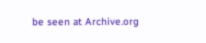be seen at Archive.org